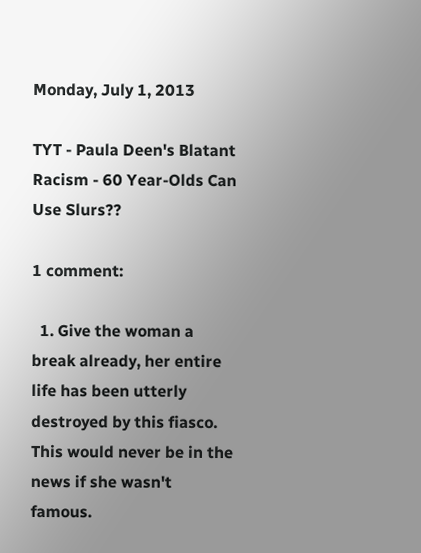Monday, July 1, 2013

TYT - Paula Deen's Blatant Racism - 60 Year-Olds Can Use Slurs??

1 comment:

  1. Give the woman a break already, her entire life has been utterly destroyed by this fiasco. This would never be in the news if she wasn't famous.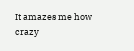It amazes me how crazy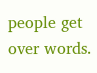people get over words.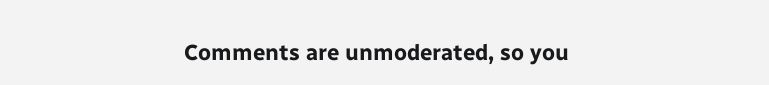Comments are unmoderated, so you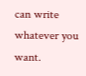can write whatever you want.